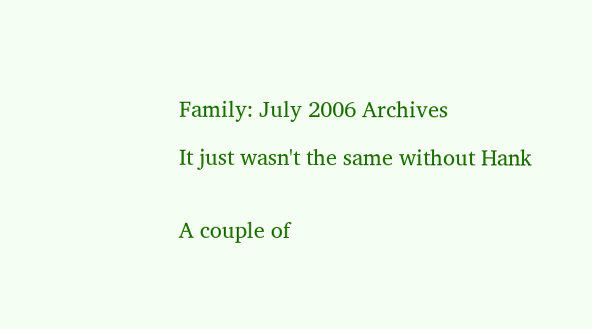Family: July 2006 Archives

It just wasn't the same without Hank


A couple of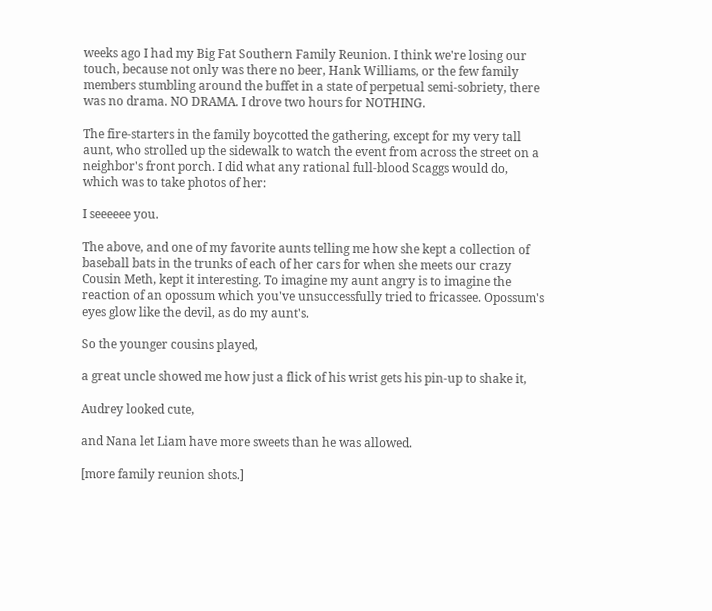weeks ago I had my Big Fat Southern Family Reunion. I think we're losing our touch, because not only was there no beer, Hank Williams, or the few family members stumbling around the buffet in a state of perpetual semi-sobriety, there was no drama. NO DRAMA. I drove two hours for NOTHING.

The fire-starters in the family boycotted the gathering, except for my very tall aunt, who strolled up the sidewalk to watch the event from across the street on a neighbor's front porch. I did what any rational full-blood Scaggs would do, which was to take photos of her:

I seeeeee you.

The above, and one of my favorite aunts telling me how she kept a collection of baseball bats in the trunks of each of her cars for when she meets our crazy Cousin Meth, kept it interesting. To imagine my aunt angry is to imagine the reaction of an opossum which you've unsuccessfully tried to fricassee. Opossum's eyes glow like the devil, as do my aunt's.

So the younger cousins played,

a great uncle showed me how just a flick of his wrist gets his pin-up to shake it,

Audrey looked cute,

and Nana let Liam have more sweets than he was allowed.

[more family reunion shots.]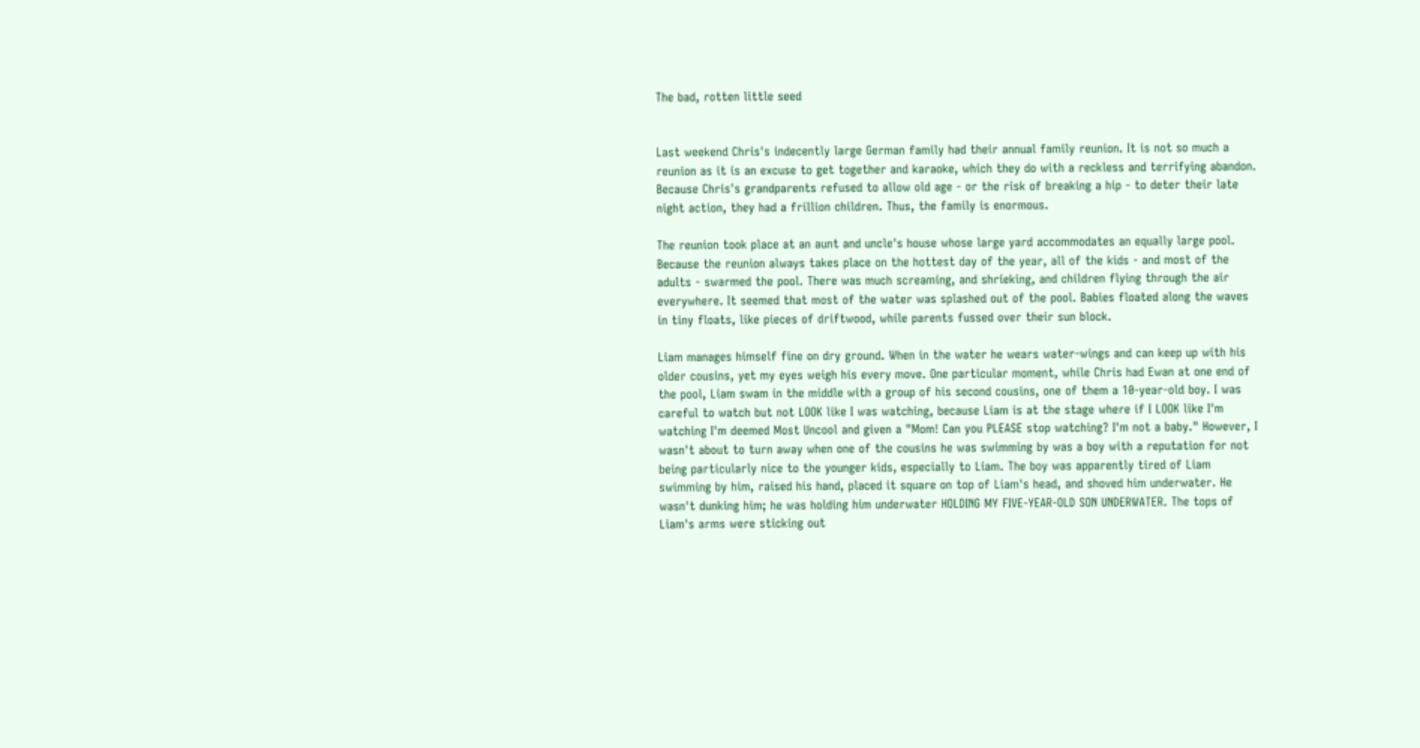The bad, rotten little seed


Last weekend Chris's indecently large German family had their annual family reunion. It is not so much a reunion as it is an excuse to get together and karaoke, which they do with a reckless and terrifying abandon. Because Chris's grandparents refused to allow old age - or the risk of breaking a hip - to deter their late night action, they had a frillion children. Thus, the family is enormous.

The reunion took place at an aunt and uncle's house whose large yard accommodates an equally large pool. Because the reunion always takes place on the hottest day of the year, all of the kids - and most of the adults - swarmed the pool. There was much screaming, and shrieking, and children flying through the air everywhere. It seemed that most of the water was splashed out of the pool. Babies floated along the waves in tiny floats, like pieces of driftwood, while parents fussed over their sun block.

Liam manages himself fine on dry ground. When in the water he wears water-wings and can keep up with his older cousins, yet my eyes weigh his every move. One particular moment, while Chris had Ewan at one end of the pool, Liam swam in the middle with a group of his second cousins, one of them a 10-year-old boy. I was careful to watch but not LOOK like I was watching, because Liam is at the stage where if I LOOK like I'm watching I'm deemed Most Uncool and given a "Mom! Can you PLEASE stop watching? I'm not a baby." However, I wasn't about to turn away when one of the cousins he was swimming by was a boy with a reputation for not being particularly nice to the younger kids, especially to Liam. The boy was apparently tired of Liam swimming by him, raised his hand, placed it square on top of Liam's head, and shoved him underwater. He wasn't dunking him; he was holding him underwater HOLDING MY FIVE-YEAR-OLD SON UNDERWATER. The tops of Liam's arms were sticking out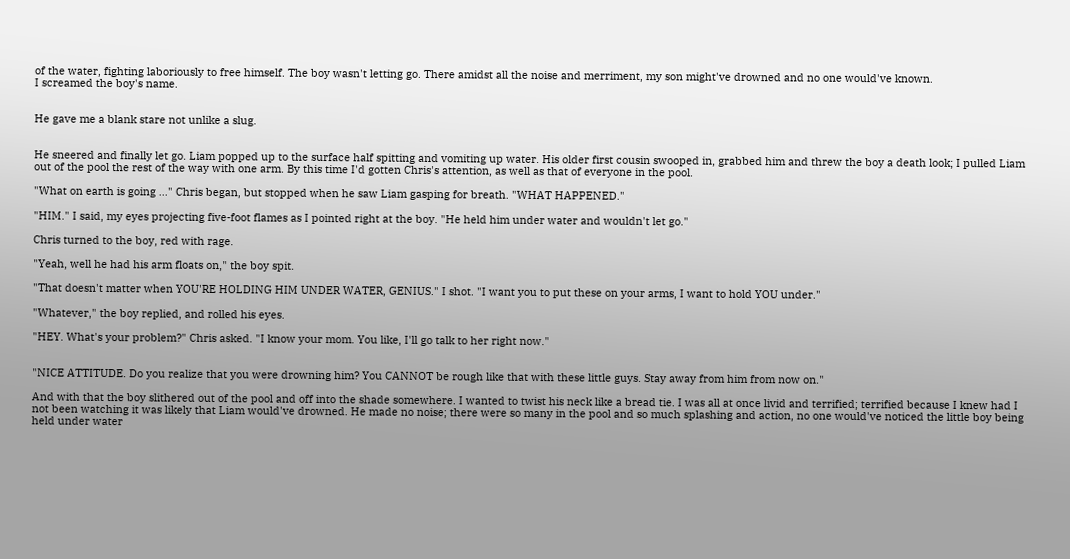of the water, fighting laboriously to free himself. The boy wasn't letting go. There amidst all the noise and merriment, my son might've drowned and no one would've known.
I screamed the boy's name.


He gave me a blank stare not unlike a slug.


He sneered and finally let go. Liam popped up to the surface half spitting and vomiting up water. His older first cousin swooped in, grabbed him and threw the boy a death look; I pulled Liam out of the pool the rest of the way with one arm. By this time I'd gotten Chris's attention, as well as that of everyone in the pool.

"What on earth is going ..." Chris began, but stopped when he saw Liam gasping for breath. "WHAT HAPPENED."

"HIM." I said, my eyes projecting five-foot flames as I pointed right at the boy. "He held him under water and wouldn't let go."

Chris turned to the boy, red with rage.

"Yeah, well he had his arm floats on," the boy spit.

"That doesn't matter when YOU'RE HOLDING HIM UNDER WATER, GENIUS." I shot. "I want you to put these on your arms, I want to hold YOU under."

"Whatever," the boy replied, and rolled his eyes.

"HEY. What's your problem?" Chris asked. "I know your mom. You like, I'll go talk to her right now."


"NICE ATTITUDE. Do you realize that you were drowning him? You CANNOT be rough like that with these little guys. Stay away from him from now on."

And with that the boy slithered out of the pool and off into the shade somewhere. I wanted to twist his neck like a bread tie. I was all at once livid and terrified; terrified because I knew had I not been watching it was likely that Liam would've drowned. He made no noise; there were so many in the pool and so much splashing and action, no one would've noticed the little boy being held under water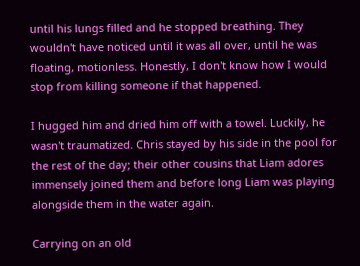until his lungs filled and he stopped breathing. They wouldn't have noticed until it was all over, until he was floating, motionless. Honestly, I don't know how I would stop from killing someone if that happened.

I hugged him and dried him off with a towel. Luckily, he wasn't traumatized. Chris stayed by his side in the pool for the rest of the day; their other cousins that Liam adores immensely joined them and before long Liam was playing alongside them in the water again.

Carrying on an old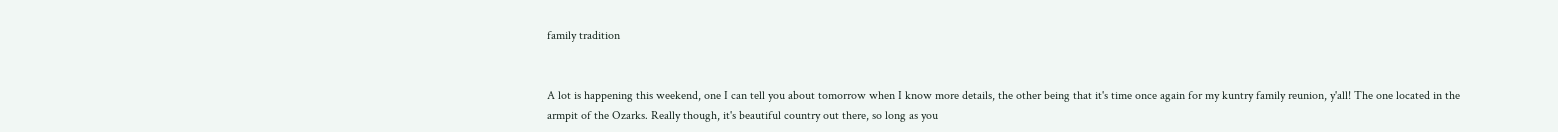family tradition


A lot is happening this weekend, one I can tell you about tomorrow when I know more details, the other being that it's time once again for my kuntry family reunion, y'all! The one located in the armpit of the Ozarks. Really though, it's beautiful country out there, so long as you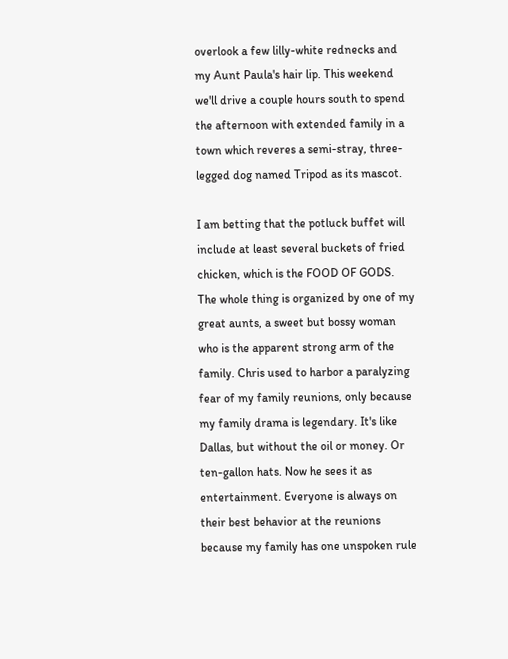overlook a few lilly-white rednecks and my Aunt Paula's hair lip. This weekend we'll drive a couple hours south to spend the afternoon with extended family in a town which reveres a semi-stray, three-legged dog named Tripod as its mascot.

I am betting that the potluck buffet will include at least several buckets of fried chicken, which is the FOOD OF GODS. The whole thing is organized by one of my great aunts, a sweet but bossy woman who is the apparent strong arm of the family. Chris used to harbor a paralyzing fear of my family reunions, only because my family drama is legendary. It's like Dallas, but without the oil or money. Or ten-gallon hats. Now he sees it as entertainment. Everyone is always on their best behavior at the reunions because my family has one unspoken rule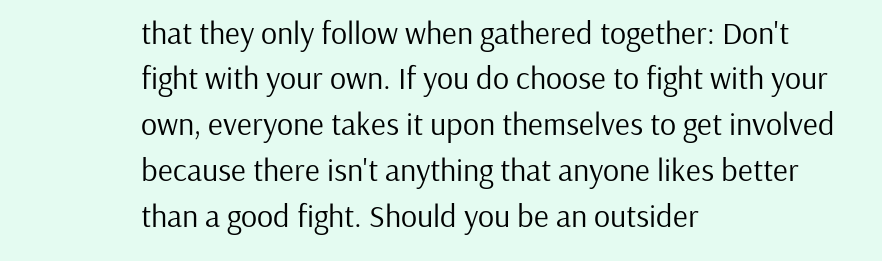that they only follow when gathered together: Don't fight with your own. If you do choose to fight with your own, everyone takes it upon themselves to get involved because there isn't anything that anyone likes better than a good fight. Should you be an outsider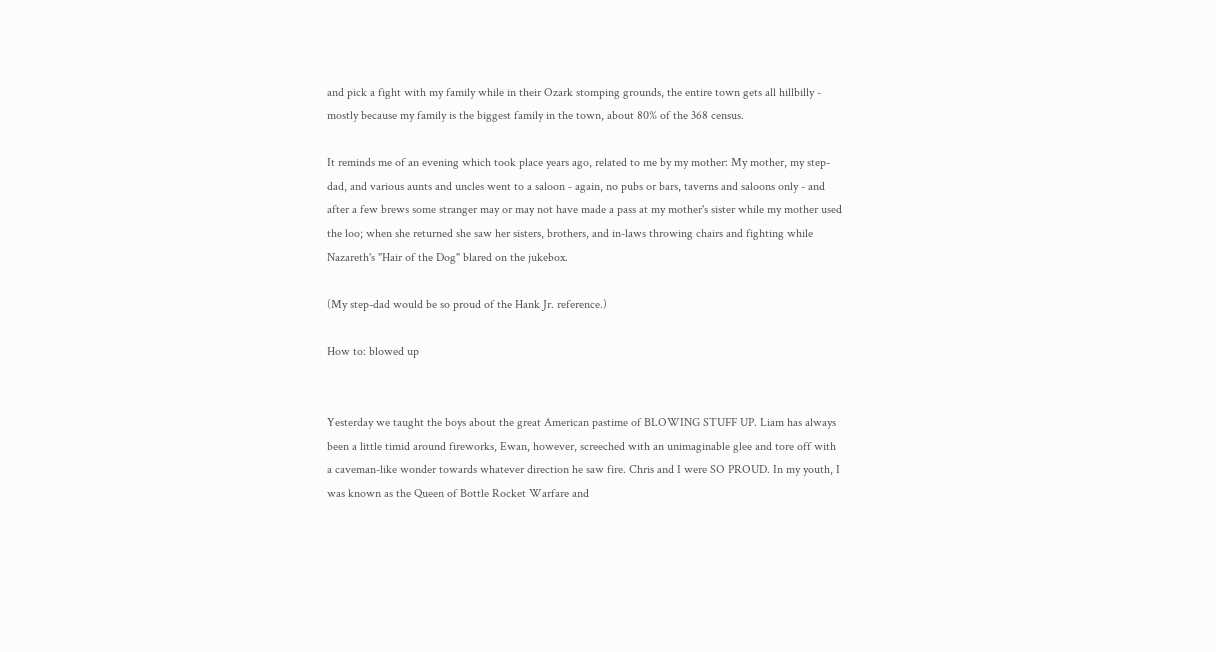and pick a fight with my family while in their Ozark stomping grounds, the entire town gets all hillbilly - mostly because my family is the biggest family in the town, about 80% of the 368 census.

It reminds me of an evening which took place years ago, related to me by my mother: My mother, my step-dad, and various aunts and uncles went to a saloon - again, no pubs or bars, taverns and saloons only - and after a few brews some stranger may or may not have made a pass at my mother's sister while my mother used the loo; when she returned she saw her sisters, brothers, and in-laws throwing chairs and fighting while Nazareth's "Hair of the Dog" blared on the jukebox.

(My step-dad would be so proud of the Hank Jr. reference.)

How to: blowed up


Yesterday we taught the boys about the great American pastime of BLOWING STUFF UP. Liam has always been a little timid around fireworks, Ewan, however, screeched with an unimaginable glee and tore off with a caveman-like wonder towards whatever direction he saw fire. Chris and I were SO PROUD. In my youth, I was known as the Queen of Bottle Rocket Warfare and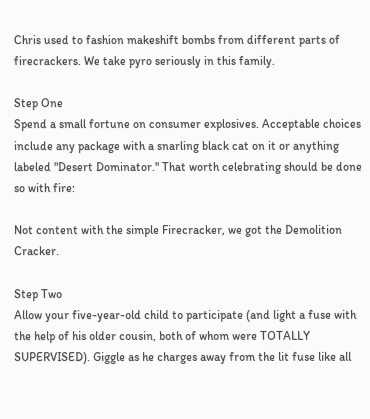Chris used to fashion makeshift bombs from different parts of firecrackers. We take pyro seriously in this family.

Step One
Spend a small fortune on consumer explosives. Acceptable choices include any package with a snarling black cat on it or anything labeled "Desert Dominator." That worth celebrating should be done so with fire:

Not content with the simple Firecracker, we got the Demolition Cracker.

Step Two
Allow your five-year-old child to participate (and light a fuse with the help of his older cousin, both of whom were TOTALLY SUPERVISED). Giggle as he charges away from the lit fuse like all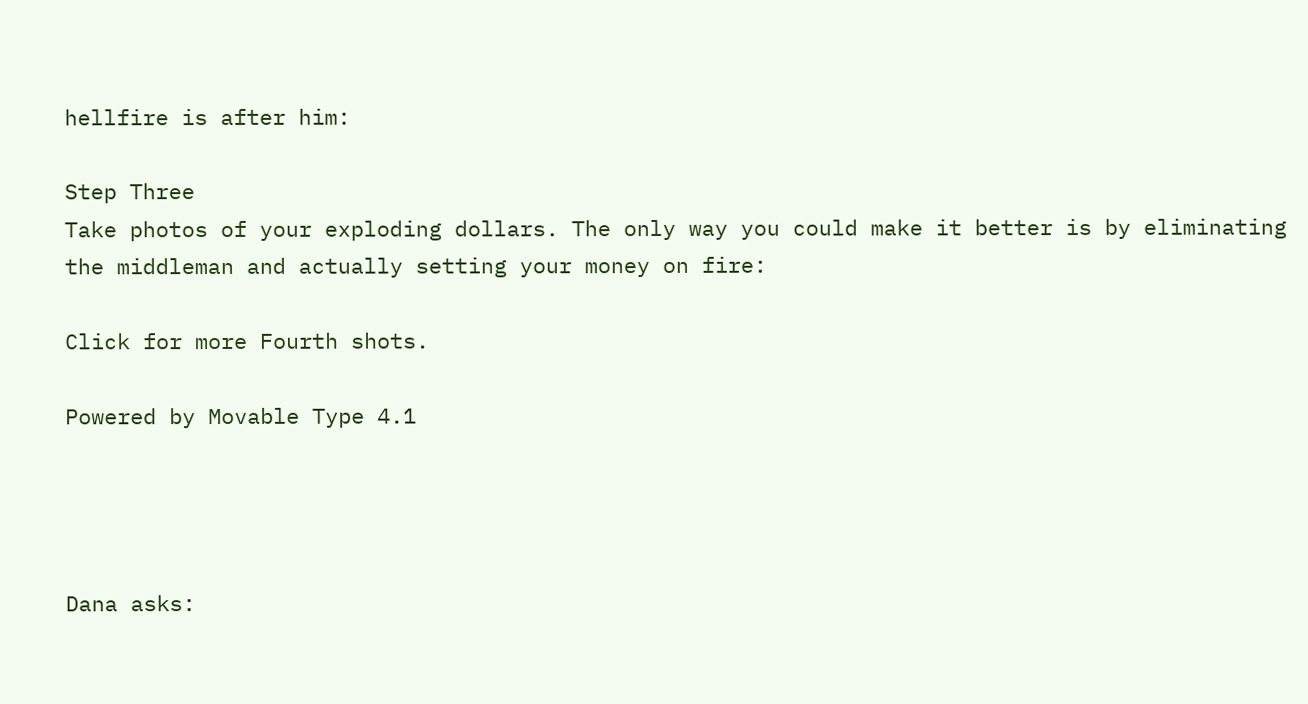hellfire is after him:

Step Three
Take photos of your exploding dollars. The only way you could make it better is by eliminating the middleman and actually setting your money on fire:

Click for more Fourth shots.

Powered by Movable Type 4.1




Dana asks: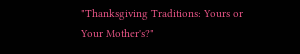"Thanksgiving Traditions: Yours or Your Mother's?"